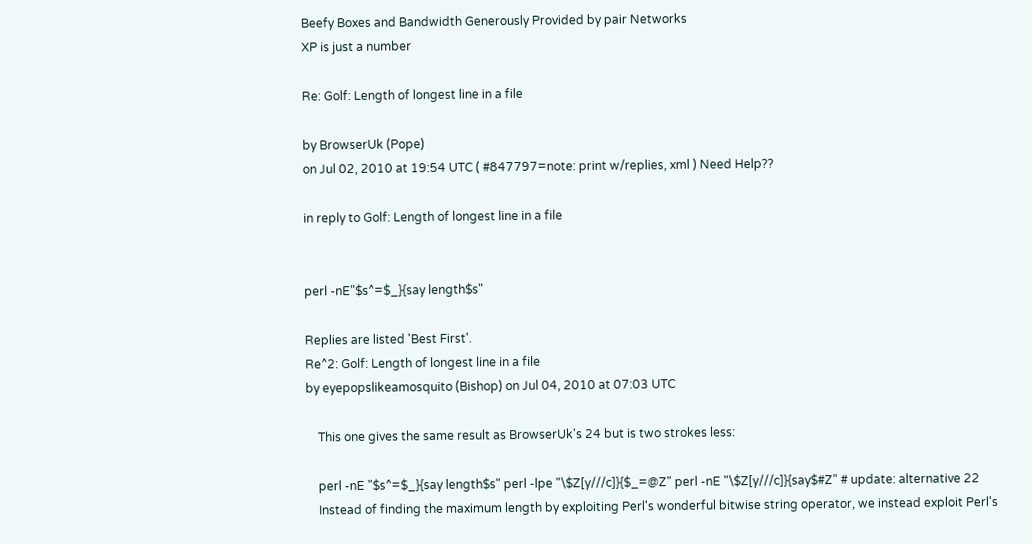Beefy Boxes and Bandwidth Generously Provided by pair Networks
XP is just a number

Re: Golf: Length of longest line in a file

by BrowserUk (Pope)
on Jul 02, 2010 at 19:54 UTC ( #847797=note: print w/replies, xml ) Need Help??

in reply to Golf: Length of longest line in a file


perl -nE"$s^=$_}{say length$s"

Replies are listed 'Best First'.
Re^2: Golf: Length of longest line in a file
by eyepopslikeamosquito (Bishop) on Jul 04, 2010 at 07:03 UTC

    This one gives the same result as BrowserUk's 24 but is two strokes less:

    perl -nE "$s^=$_}{say length$s" perl -lpe "\$Z[y///c]}{$_=@Z" perl -nE "\$Z[y///c]}{say$#Z" # update: alternative 22
    Instead of finding the maximum length by exploiting Perl's wonderful bitwise string operator, we instead exploit Perl's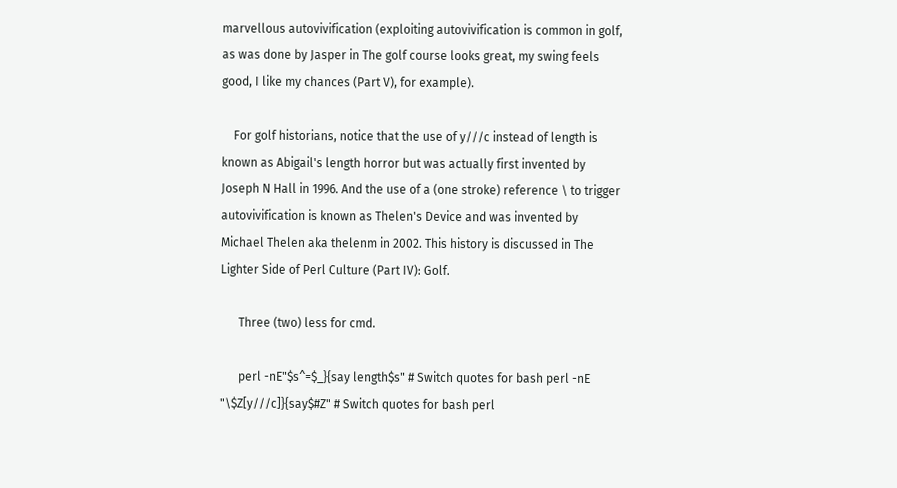marvellous autovivification (exploiting autovivification is common in golf, as was done by Jasper in The golf course looks great, my swing feels good, I like my chances (Part V), for example).

    For golf historians, notice that the use of y///c instead of length is known as Abigail's length horror but was actually first invented by Joseph N Hall in 1996. And the use of a (one stroke) reference \ to trigger autovivification is known as Thelen's Device and was invented by Michael Thelen aka thelenm in 2002. This history is discussed in The Lighter Side of Perl Culture (Part IV): Golf.

      Three (two) less for cmd.

      perl -nE"$s^=$_}{say length$s" # Switch quotes for bash perl -nE "\$Z[y///c]}{say$#Z" # Switch quotes for bash perl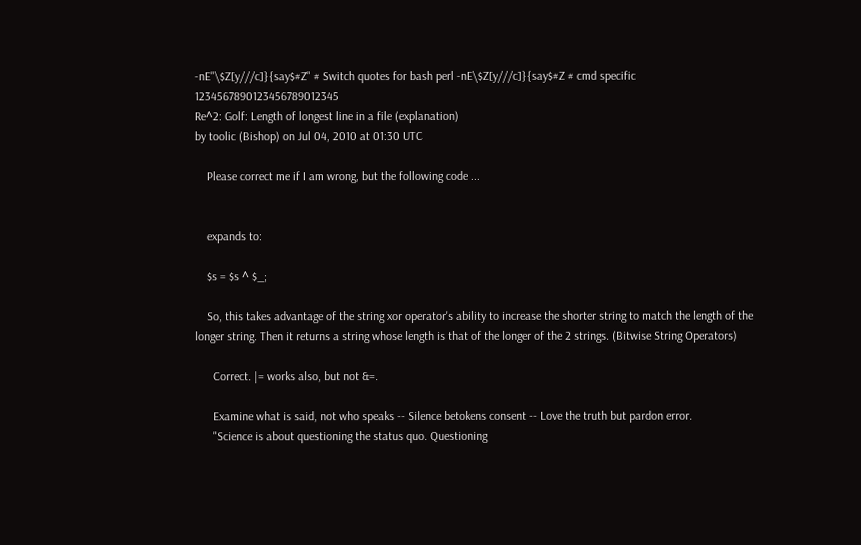-nE"\$Z[y///c]}{say$#Z" # Switch quotes for bash perl -nE\$Z[y///c]}{say$#Z # cmd specific 1234567890123456789012345
Re^2: Golf: Length of longest line in a file (explanation)
by toolic (Bishop) on Jul 04, 2010 at 01:30 UTC

    Please correct me if I am wrong, but the following code ...


    expands to:

    $s = $s ^ $_;

    So, this takes advantage of the string xor operator's ability to increase the shorter string to match the length of the longer string. Then it returns a string whose length is that of the longer of the 2 strings. (Bitwise String Operators)

      Correct. |= works also, but not &=.

      Examine what is said, not who speaks -- Silence betokens consent -- Love the truth but pardon error.
      "Science is about questioning the status quo. Questioning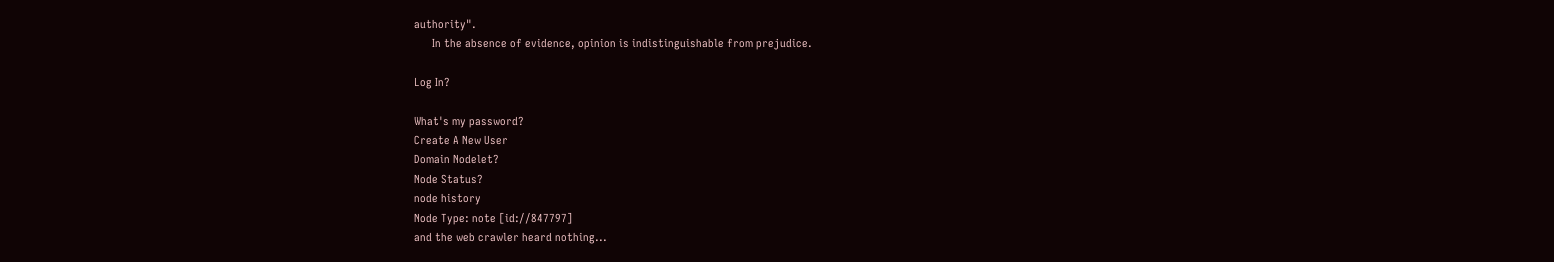authority".
      In the absence of evidence, opinion is indistinguishable from prejudice.

Log In?

What's my password?
Create A New User
Domain Nodelet?
Node Status?
node history
Node Type: note [id://847797]
and the web crawler heard nothing...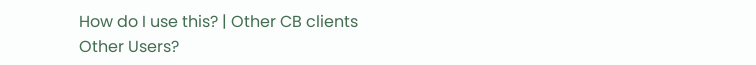How do I use this? | Other CB clients
Other Users?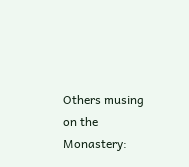Others musing on the Monastery: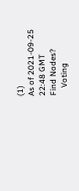(1)
As of 2021-09-25 22:48 GMT
Find Nodes?
    Voting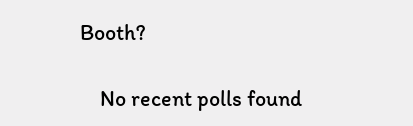Booth?

    No recent polls found